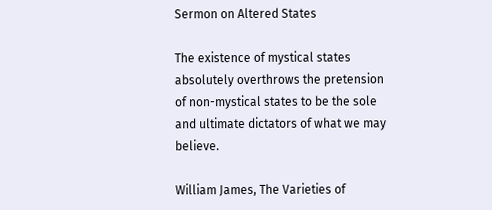Sermon on Altered States

The existence of mystical states absolutely overthrows the pretension of non-mystical states to be the sole and ultimate dictators of what we may believe.

William James, The Varieties of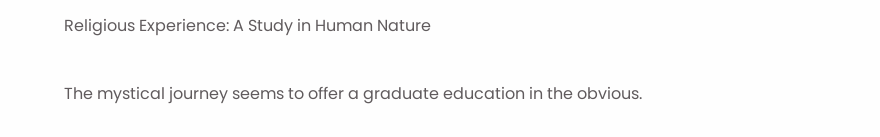Religious Experience: A Study in Human Nature

The mystical journey seems to offer a graduate education in the obvious.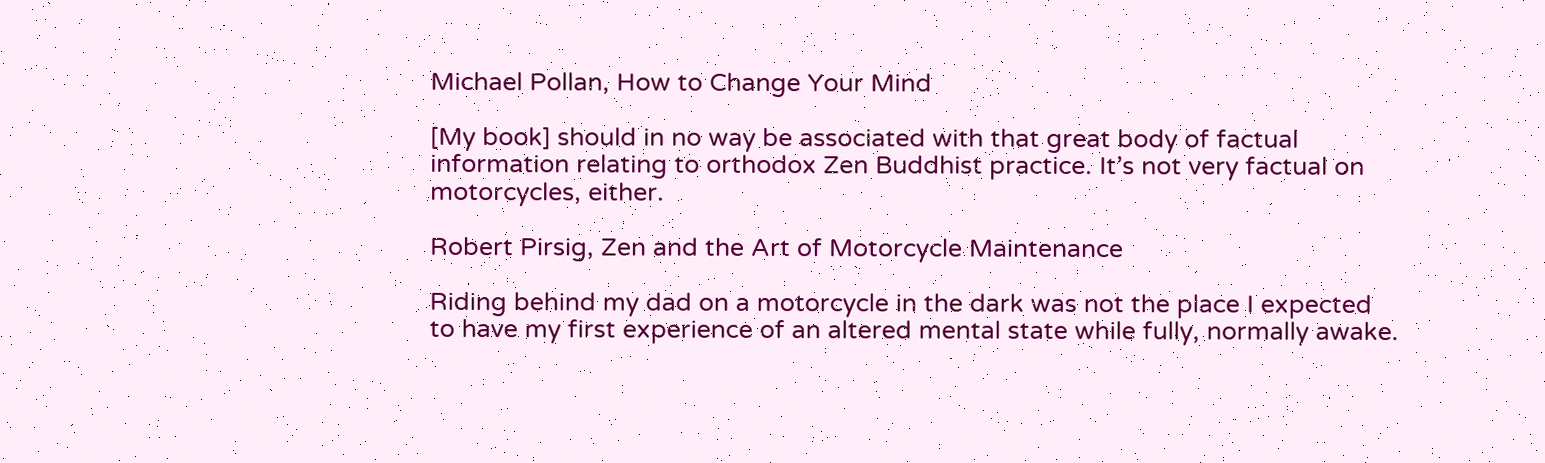Michael Pollan, How to Change Your Mind

[My book] should in no way be associated with that great body of factual information relating to orthodox Zen Buddhist practice. It’s not very factual on motorcycles, either.

Robert Pirsig, Zen and the Art of Motorcycle Maintenance

Riding behind my dad on a motorcycle in the dark was not the place I expected to have my first experience of an altered mental state while fully, normally awake.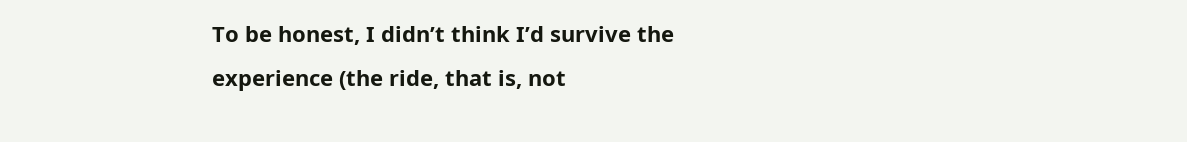To be honest, I didn’t think I’d survive the experience (the ride, that is, not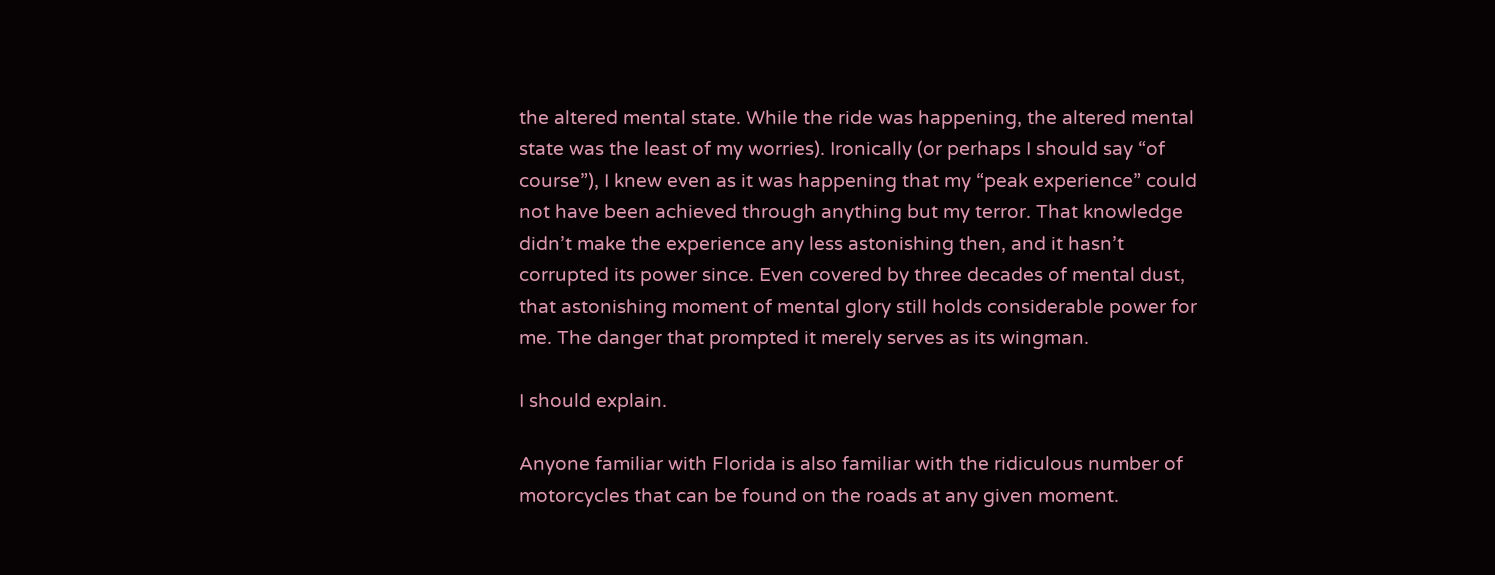the altered mental state. While the ride was happening, the altered mental state was the least of my worries). Ironically (or perhaps I should say “of course”), I knew even as it was happening that my “peak experience” could not have been achieved through anything but my terror. That knowledge didn’t make the experience any less astonishing then, and it hasn’t corrupted its power since. Even covered by three decades of mental dust, that astonishing moment of mental glory still holds considerable power for me. The danger that prompted it merely serves as its wingman.

I should explain.

Anyone familiar with Florida is also familiar with the ridiculous number of motorcycles that can be found on the roads at any given moment.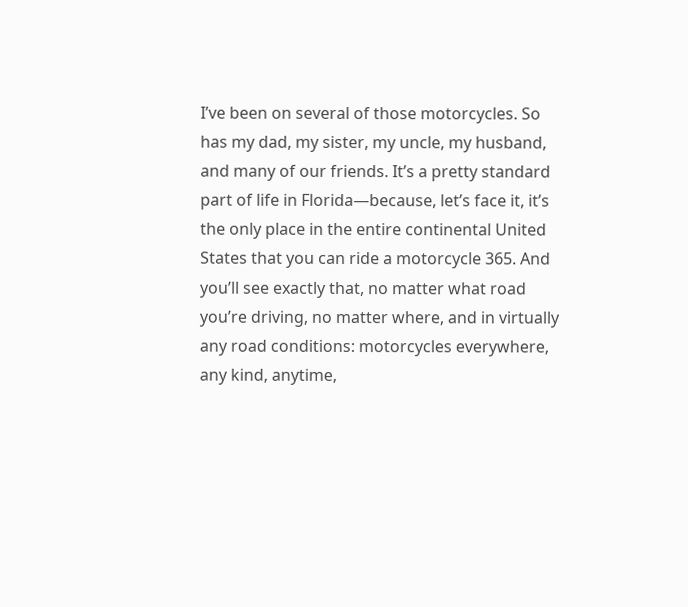I’ve been on several of those motorcycles. So has my dad, my sister, my uncle, my husband, and many of our friends. It’s a pretty standard part of life in Florida—because, let’s face it, it’s the only place in the entire continental United States that you can ride a motorcycle 365. And you’ll see exactly that, no matter what road you’re driving, no matter where, and in virtually any road conditions: motorcycles everywhere, any kind, anytime,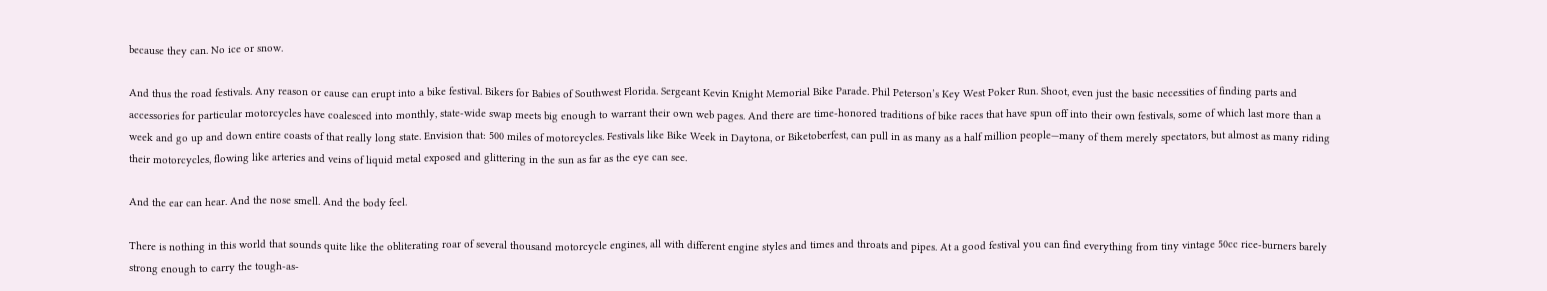because they can. No ice or snow.

And thus the road festivals. Any reason or cause can erupt into a bike festival. Bikers for Babies of Southwest Florida. Sergeant Kevin Knight Memorial Bike Parade. Phil Peterson’s Key West Poker Run. Shoot, even just the basic necessities of finding parts and accessories for particular motorcycles have coalesced into monthly, state-wide swap meets big enough to warrant their own web pages. And there are time-honored traditions of bike races that have spun off into their own festivals, some of which last more than a week and go up and down entire coasts of that really long state. Envision that: 500 miles of motorcycles. Festivals like Bike Week in Daytona, or Biketoberfest, can pull in as many as a half million people—many of them merely spectators, but almost as many riding their motorcycles, flowing like arteries and veins of liquid metal exposed and glittering in the sun as far as the eye can see.

And the ear can hear. And the nose smell. And the body feel.

There is nothing in this world that sounds quite like the obliterating roar of several thousand motorcycle engines, all with different engine styles and times and throats and pipes. At a good festival you can find everything from tiny vintage 50cc rice-burners barely strong enough to carry the tough-as-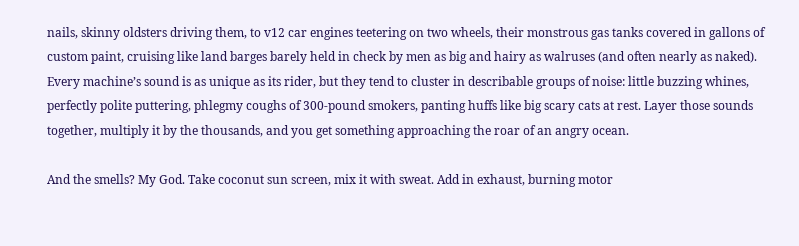nails, skinny oldsters driving them, to v12 car engines teetering on two wheels, their monstrous gas tanks covered in gallons of custom paint, cruising like land barges barely held in check by men as big and hairy as walruses (and often nearly as naked). Every machine’s sound is as unique as its rider, but they tend to cluster in describable groups of noise: little buzzing whines, perfectly polite puttering, phlegmy coughs of 300-pound smokers, panting huffs like big scary cats at rest. Layer those sounds together, multiply it by the thousands, and you get something approaching the roar of an angry ocean.

And the smells? My God. Take coconut sun screen, mix it with sweat. Add in exhaust, burning motor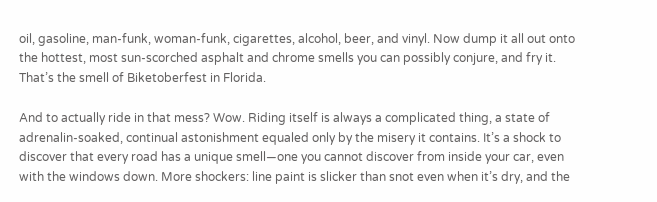oil, gasoline, man-funk, woman-funk, cigarettes, alcohol, beer, and vinyl. Now dump it all out onto the hottest, most sun-scorched asphalt and chrome smells you can possibly conjure, and fry it. That’s the smell of Biketoberfest in Florida.

And to actually ride in that mess? Wow. Riding itself is always a complicated thing, a state of adrenalin-soaked, continual astonishment equaled only by the misery it contains. It’s a shock to discover that every road has a unique smell—one you cannot discover from inside your car, even with the windows down. More shockers: line paint is slicker than snot even when it’s dry, and the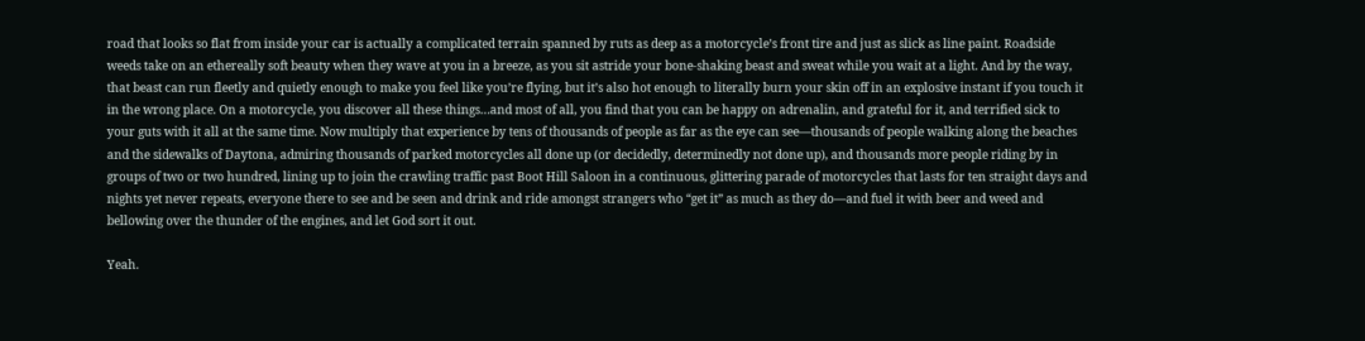road that looks so flat from inside your car is actually a complicated terrain spanned by ruts as deep as a motorcycle’s front tire and just as slick as line paint. Roadside weeds take on an ethereally soft beauty when they wave at you in a breeze, as you sit astride your bone-shaking beast and sweat while you wait at a light. And by the way, that beast can run fleetly and quietly enough to make you feel like you’re flying, but it’s also hot enough to literally burn your skin off in an explosive instant if you touch it in the wrong place. On a motorcycle, you discover all these things…and most of all, you find that you can be happy on adrenalin, and grateful for it, and terrified sick to your guts with it all at the same time. Now multiply that experience by tens of thousands of people as far as the eye can see—thousands of people walking along the beaches and the sidewalks of Daytona, admiring thousands of parked motorcycles all done up (or decidedly, determinedly not done up), and thousands more people riding by in groups of two or two hundred, lining up to join the crawling traffic past Boot Hill Saloon in a continuous, glittering parade of motorcycles that lasts for ten straight days and nights yet never repeats, everyone there to see and be seen and drink and ride amongst strangers who “get it” as much as they do—and fuel it with beer and weed and bellowing over the thunder of the engines, and let God sort it out.

Yeah.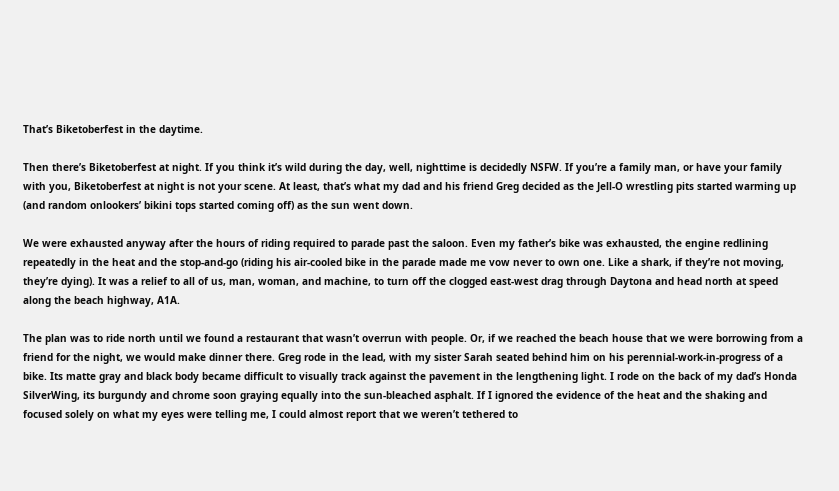That’s Biketoberfest in the daytime.

Then there’s Biketoberfest at night. If you think it’s wild during the day, well, nighttime is decidedly NSFW. If you’re a family man, or have your family with you, Biketoberfest at night is not your scene. At least, that’s what my dad and his friend Greg decided as the Jell-O wrestling pits started warming up (and random onlookers’ bikini tops started coming off) as the sun went down.

We were exhausted anyway after the hours of riding required to parade past the saloon. Even my father’s bike was exhausted, the engine redlining repeatedly in the heat and the stop-and-go (riding his air-cooled bike in the parade made me vow never to own one. Like a shark, if they’re not moving, they’re dying). It was a relief to all of us, man, woman, and machine, to turn off the clogged east-west drag through Daytona and head north at speed along the beach highway, A1A.

The plan was to ride north until we found a restaurant that wasn’t overrun with people. Or, if we reached the beach house that we were borrowing from a friend for the night, we would make dinner there. Greg rode in the lead, with my sister Sarah seated behind him on his perennial-work-in-progress of a bike. Its matte gray and black body became difficult to visually track against the pavement in the lengthening light. I rode on the back of my dad’s Honda SilverWing, its burgundy and chrome soon graying equally into the sun-bleached asphalt. If I ignored the evidence of the heat and the shaking and focused solely on what my eyes were telling me, I could almost report that we weren’t tethered to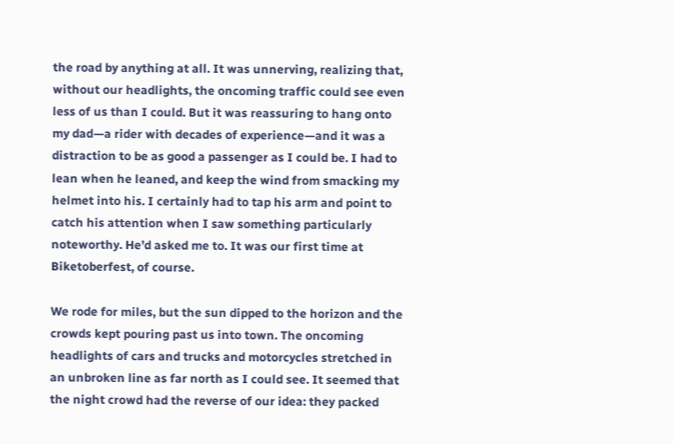the road by anything at all. It was unnerving, realizing that, without our headlights, the oncoming traffic could see even less of us than I could. But it was reassuring to hang onto my dad—a rider with decades of experience—and it was a distraction to be as good a passenger as I could be. I had to lean when he leaned, and keep the wind from smacking my helmet into his. I certainly had to tap his arm and point to catch his attention when I saw something particularly noteworthy. He’d asked me to. It was our first time at Biketoberfest, of course.

We rode for miles, but the sun dipped to the horizon and the crowds kept pouring past us into town. The oncoming headlights of cars and trucks and motorcycles stretched in an unbroken line as far north as I could see. It seemed that the night crowd had the reverse of our idea: they packed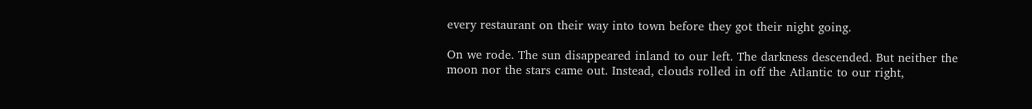every restaurant on their way into town before they got their night going.

On we rode. The sun disappeared inland to our left. The darkness descended. But neither the moon nor the stars came out. Instead, clouds rolled in off the Atlantic to our right,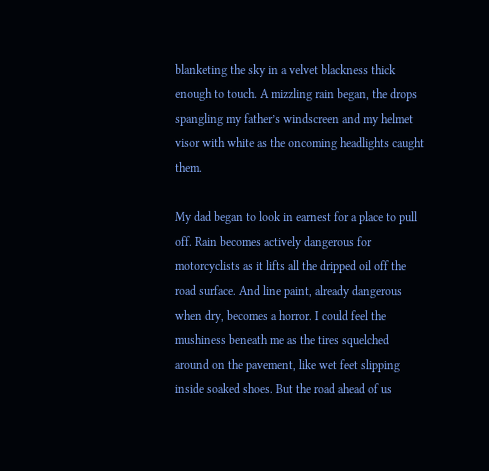blanketing the sky in a velvet blackness thick enough to touch. A mizzling rain began, the drops spangling my father’s windscreen and my helmet visor with white as the oncoming headlights caught them.

My dad began to look in earnest for a place to pull off. Rain becomes actively dangerous for motorcyclists as it lifts all the dripped oil off the road surface. And line paint, already dangerous when dry, becomes a horror. I could feel the mushiness beneath me as the tires squelched around on the pavement, like wet feet slipping inside soaked shoes. But the road ahead of us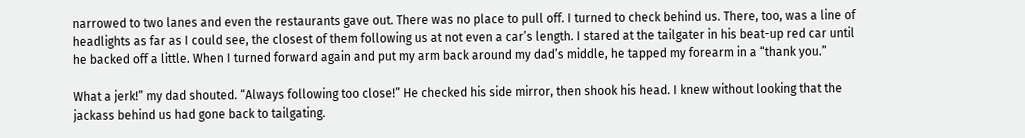narrowed to two lanes and even the restaurants gave out. There was no place to pull off. I turned to check behind us. There, too, was a line of headlights as far as I could see, the closest of them following us at not even a car’s length. I stared at the tailgater in his beat-up red car until he backed off a little. When I turned forward again and put my arm back around my dad’s middle, he tapped my forearm in a “thank you.”

What a jerk!” my dad shouted. “Always following too close!” He checked his side mirror, then shook his head. I knew without looking that the jackass behind us had gone back to tailgating.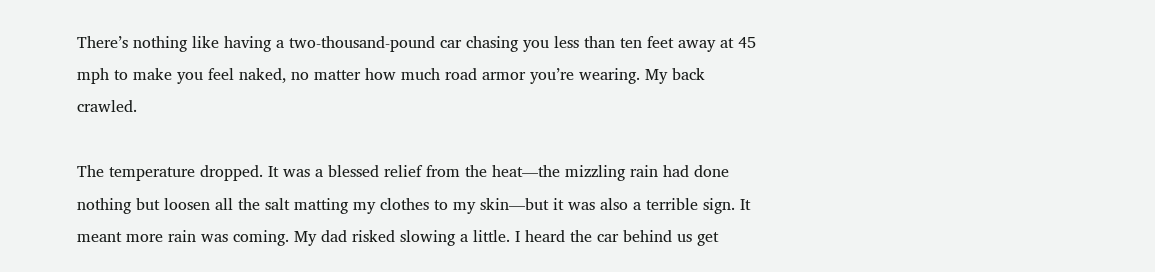There’s nothing like having a two-thousand-pound car chasing you less than ten feet away at 45 mph to make you feel naked, no matter how much road armor you’re wearing. My back crawled.

The temperature dropped. It was a blessed relief from the heat—the mizzling rain had done nothing but loosen all the salt matting my clothes to my skin—but it was also a terrible sign. It meant more rain was coming. My dad risked slowing a little. I heard the car behind us get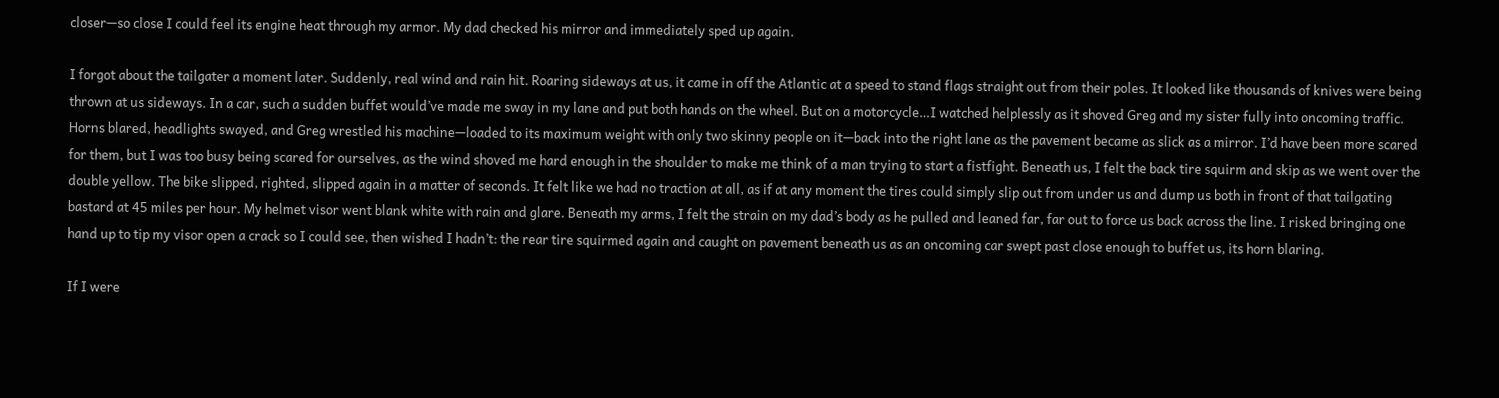closer—so close I could feel its engine heat through my armor. My dad checked his mirror and immediately sped up again.

I forgot about the tailgater a moment later. Suddenly, real wind and rain hit. Roaring sideways at us, it came in off the Atlantic at a speed to stand flags straight out from their poles. It looked like thousands of knives were being thrown at us sideways. In a car, such a sudden buffet would’ve made me sway in my lane and put both hands on the wheel. But on a motorcycle…I watched helplessly as it shoved Greg and my sister fully into oncoming traffic. Horns blared, headlights swayed, and Greg wrestled his machine—loaded to its maximum weight with only two skinny people on it—back into the right lane as the pavement became as slick as a mirror. I’d have been more scared for them, but I was too busy being scared for ourselves, as the wind shoved me hard enough in the shoulder to make me think of a man trying to start a fistfight. Beneath us, I felt the back tire squirm and skip as we went over the double yellow. The bike slipped, righted, slipped again in a matter of seconds. It felt like we had no traction at all, as if at any moment the tires could simply slip out from under us and dump us both in front of that tailgating bastard at 45 miles per hour. My helmet visor went blank white with rain and glare. Beneath my arms, I felt the strain on my dad’s body as he pulled and leaned far, far out to force us back across the line. I risked bringing one hand up to tip my visor open a crack so I could see, then wished I hadn’t: the rear tire squirmed again and caught on pavement beneath us as an oncoming car swept past close enough to buffet us, its horn blaring.

If I were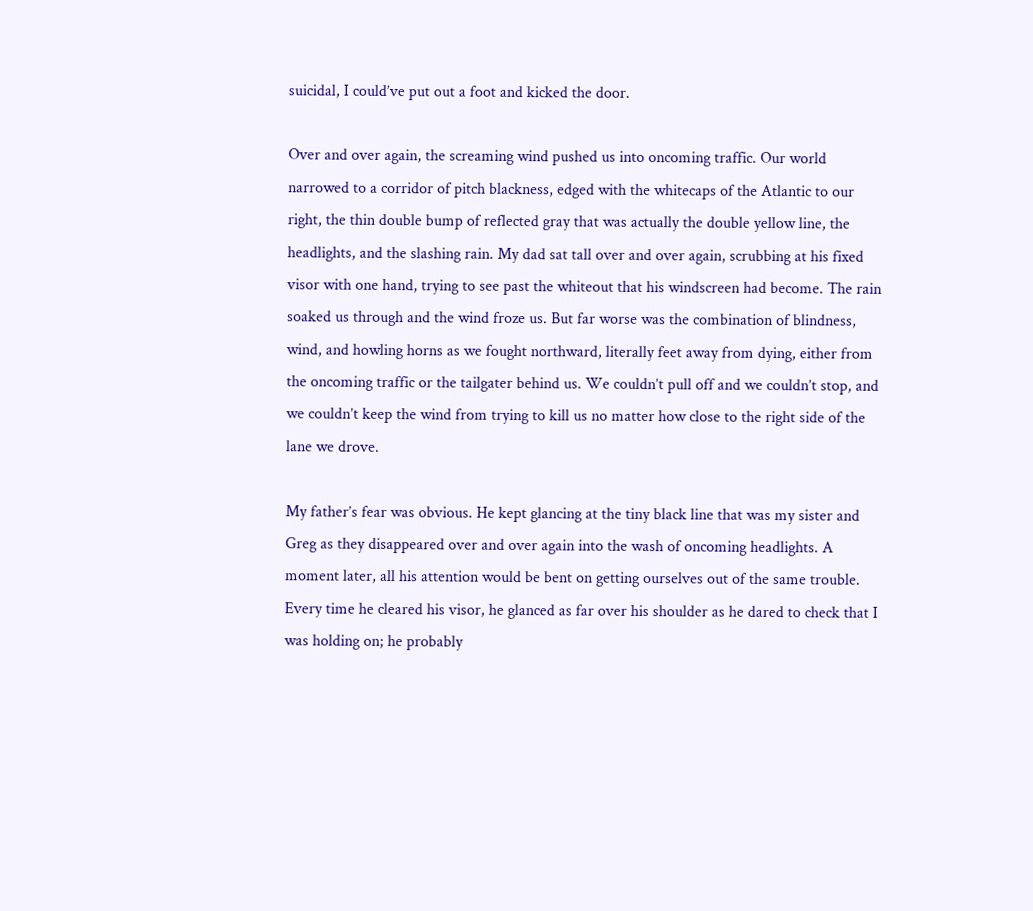suicidal, I could’ve put out a foot and kicked the door.

Over and over again, the screaming wind pushed us into oncoming traffic. Our world narrowed to a corridor of pitch blackness, edged with the whitecaps of the Atlantic to our right, the thin double bump of reflected gray that was actually the double yellow line, the headlights, and the slashing rain. My dad sat tall over and over again, scrubbing at his fixed visor with one hand, trying to see past the whiteout that his windscreen had become. The rain soaked us through and the wind froze us. But far worse was the combination of blindness, wind, and howling horns as we fought northward, literally feet away from dying, either from the oncoming traffic or the tailgater behind us. We couldn’t pull off and we couldn’t stop, and we couldn’t keep the wind from trying to kill us no matter how close to the right side of the lane we drove.

My father’s fear was obvious. He kept glancing at the tiny black line that was my sister and Greg as they disappeared over and over again into the wash of oncoming headlights. A moment later, all his attention would be bent on getting ourselves out of the same trouble. Every time he cleared his visor, he glanced as far over his shoulder as he dared to check that I was holding on; he probably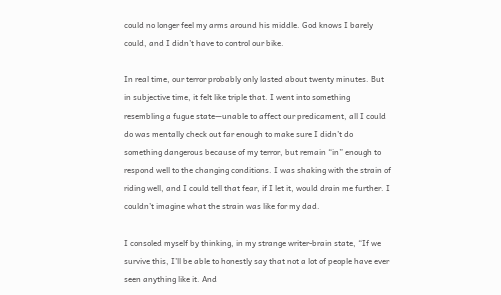could no longer feel my arms around his middle. God knows I barely could, and I didn’t have to control our bike.

In real time, our terror probably only lasted about twenty minutes. But in subjective time, it felt like triple that. I went into something resembling a fugue state—unable to affect our predicament, all I could do was mentally check out far enough to make sure I didn’t do something dangerous because of my terror, but remain “in” enough to respond well to the changing conditions. I was shaking with the strain of riding well, and I could tell that fear, if I let it, would drain me further. I couldn’t imagine what the strain was like for my dad.

I consoled myself by thinking, in my strange writer-brain state, “If we survive this, I’ll be able to honestly say that not a lot of people have ever seen anything like it. And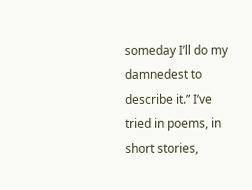someday I’ll do my damnedest to describe it.” I’ve tried in poems, in short stories,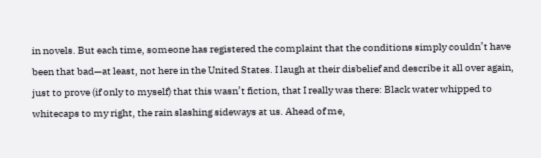in novels. But each time, someone has registered the complaint that the conditions simply couldn’t have been that bad—at least, not here in the United States. I laugh at their disbelief and describe it all over again, just to prove (if only to myself) that this wasn’t fiction, that I really was there: Black water whipped to whitecaps to my right, the rain slashing sideways at us. Ahead of me,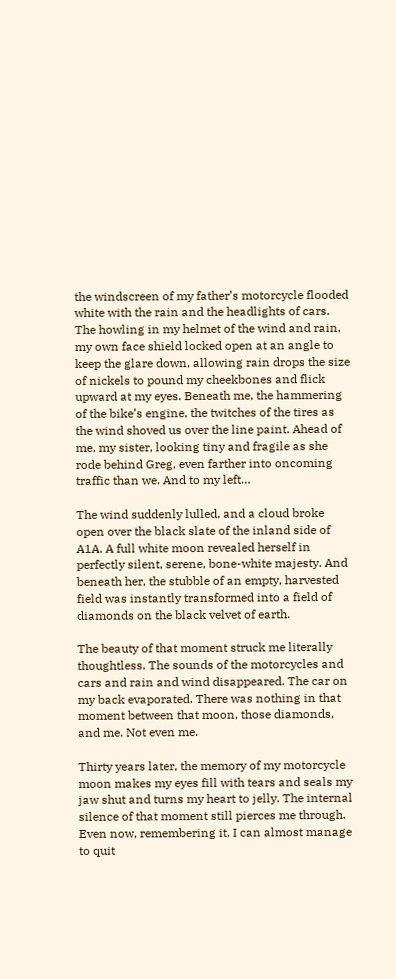the windscreen of my father’s motorcycle flooded white with the rain and the headlights of cars. The howling in my helmet of the wind and rain, my own face shield locked open at an angle to keep the glare down, allowing rain drops the size of nickels to pound my cheekbones and flick upward at my eyes. Beneath me, the hammering of the bike’s engine, the twitches of the tires as the wind shoved us over the line paint. Ahead of me, my sister, looking tiny and fragile as she rode behind Greg, even farther into oncoming traffic than we. And to my left…

The wind suddenly lulled, and a cloud broke open over the black slate of the inland side of A1A. A full white moon revealed herself in perfectly silent, serene, bone-white majesty. And beneath her, the stubble of an empty, harvested field was instantly transformed into a field of diamonds on the black velvet of earth.

The beauty of that moment struck me literally thoughtless. The sounds of the motorcycles and cars and rain and wind disappeared. The car on my back evaporated. There was nothing in that moment between that moon, those diamonds, and me. Not even me.

Thirty years later, the memory of my motorcycle moon makes my eyes fill with tears and seals my jaw shut and turns my heart to jelly. The internal silence of that moment still pierces me through. Even now, remembering it, I can almost manage to quit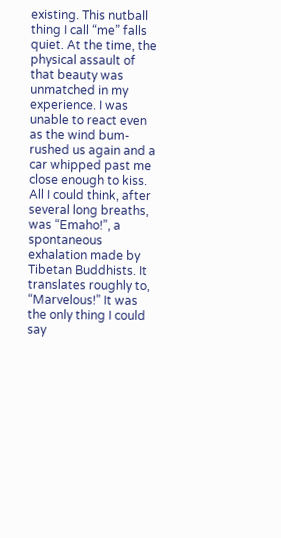existing. This nutball thing I call “me” falls quiet. At the time, the physical assault of that beauty was unmatched in my experience. I was unable to react even as the wind bum-rushed us again and a car whipped past me close enough to kiss. All I could think, after several long breaths, was “Emaho!”, a spontaneous exhalation made by Tibetan Buddhists. It translates roughly to, “Marvelous!” It was the only thing I could say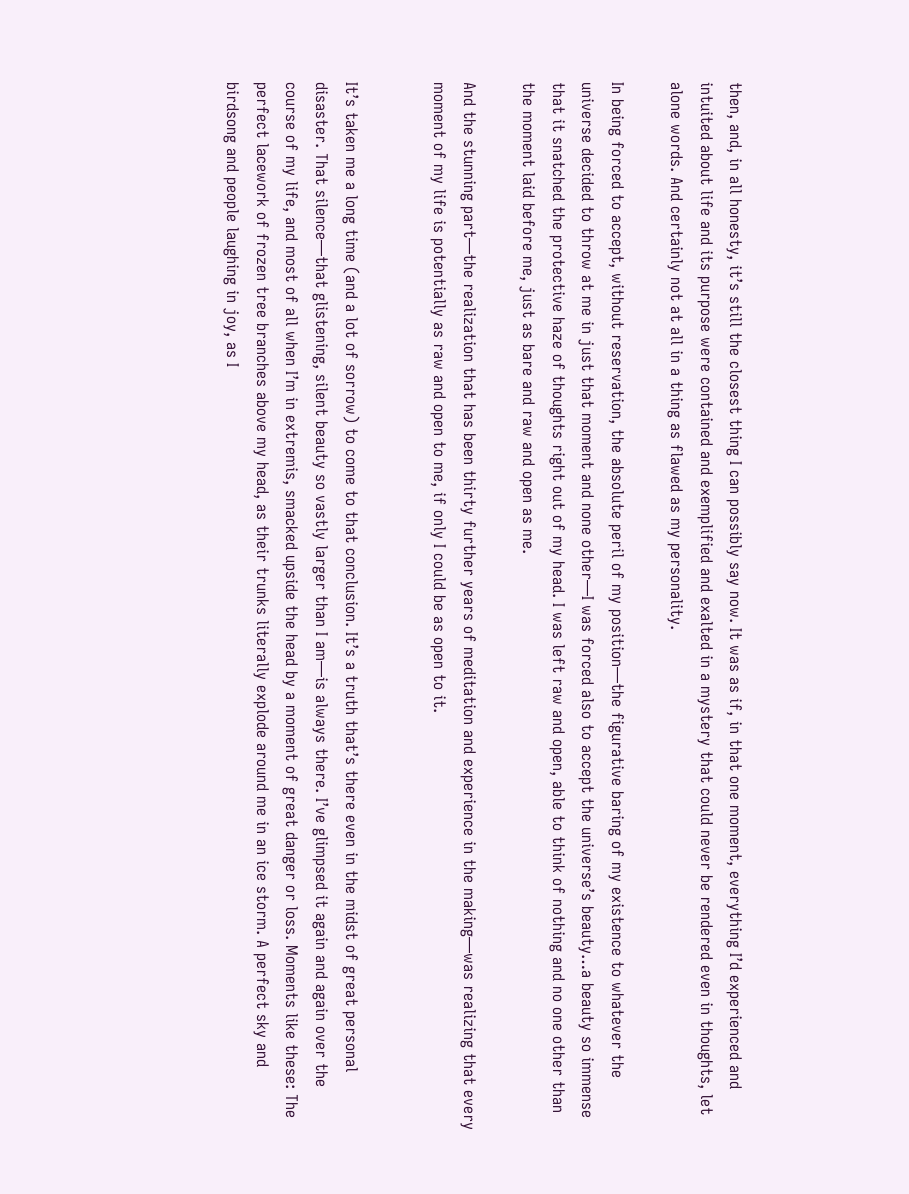then, and, in all honesty, it’s still the closest thing I can possibly say now. It was as if, in that one moment, everything I’d experienced and intuited about life and its purpose were contained and exemplified and exalted in a mystery that could never be rendered even in thoughts, let alone words. And certainly not at all in a thing as flawed as my personality.

In being forced to accept, without reservation, the absolute peril of my position—the figurative baring of my existence to whatever the universe decided to throw at me in just that moment and none other—I was forced also to accept the universe’s beauty…a beauty so immense that it snatched the protective haze of thoughts right out of my head. I was left raw and open, able to think of nothing and no one other than the moment laid before me, just as bare and raw and open as me.

And the stunning part—the realization that has been thirty further years of meditation and experience in the making—was realizing that every moment of my life is potentially as raw and open to me, if only I could be as open to it.


It’s taken me a long time (and a lot of sorrow) to come to that conclusion. It’s a truth that’s there even in the midst of great personal disaster. That silence—that glistening, silent beauty so vastly larger than I am—is always there. I’ve glimpsed it again and again over the course of my life, and most of all when I’m in extremis, smacked upside the head by a moment of great danger or loss. Moments like these: The perfect lacework of frozen tree branches above my head, as their trunks literally explode around me in an ice storm. A perfect sky and birdsong and people laughing in joy, as I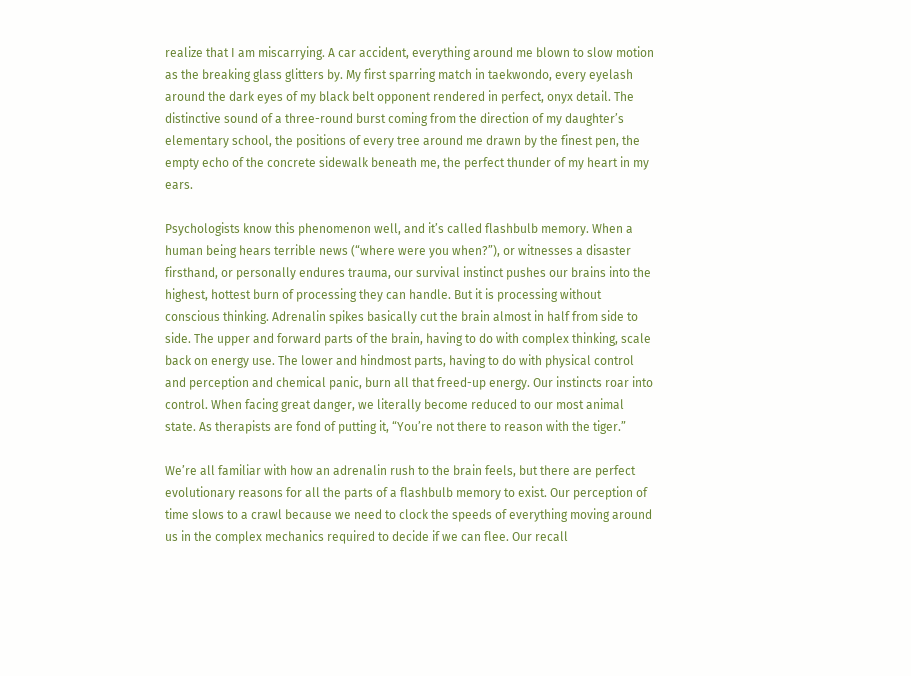realize that I am miscarrying. A car accident, everything around me blown to slow motion as the breaking glass glitters by. My first sparring match in taekwondo, every eyelash around the dark eyes of my black belt opponent rendered in perfect, onyx detail. The distinctive sound of a three-round burst coming from the direction of my daughter’s elementary school, the positions of every tree around me drawn by the finest pen, the empty echo of the concrete sidewalk beneath me, the perfect thunder of my heart in my ears.

Psychologists know this phenomenon well, and it’s called flashbulb memory. When a human being hears terrible news (“where were you when?”), or witnesses a disaster firsthand, or personally endures trauma, our survival instinct pushes our brains into the highest, hottest burn of processing they can handle. But it is processing without conscious thinking. Adrenalin spikes basically cut the brain almost in half from side to side. The upper and forward parts of the brain, having to do with complex thinking, scale back on energy use. The lower and hindmost parts, having to do with physical control and perception and chemical panic, burn all that freed-up energy. Our instincts roar into control. When facing great danger, we literally become reduced to our most animal state. As therapists are fond of putting it, “You’re not there to reason with the tiger.”

We’re all familiar with how an adrenalin rush to the brain feels, but there are perfect evolutionary reasons for all the parts of a flashbulb memory to exist. Our perception of time slows to a crawl because we need to clock the speeds of everything moving around us in the complex mechanics required to decide if we can flee. Our recall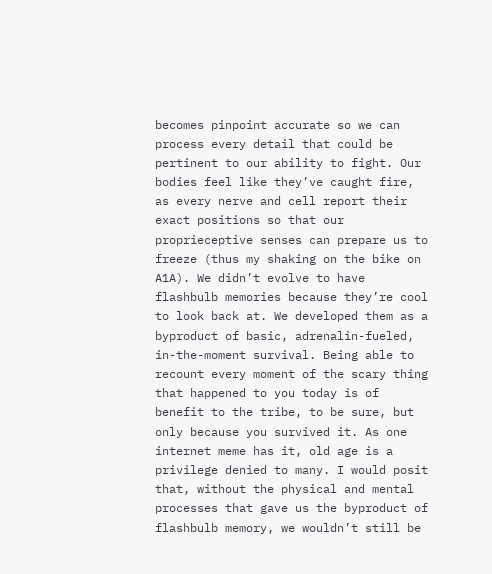becomes pinpoint accurate so we can process every detail that could be pertinent to our ability to fight. Our bodies feel like they’ve caught fire, as every nerve and cell report their exact positions so that our proprieceptive senses can prepare us to freeze (thus my shaking on the bike on A1A). We didn’t evolve to have flashbulb memories because they’re cool to look back at. We developed them as a byproduct of basic, adrenalin-fueled, in-the-moment survival. Being able to recount every moment of the scary thing that happened to you today is of benefit to the tribe, to be sure, but only because you survived it. As one internet meme has it, old age is a privilege denied to many. I would posit that, without the physical and mental processes that gave us the byproduct of flashbulb memory, we wouldn’t still be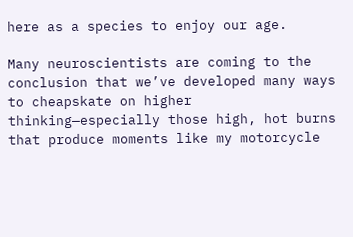here as a species to enjoy our age.

Many neuroscientists are coming to the conclusion that we’ve developed many ways to cheapskate on higher thinking—especially those high, hot burns that produce moments like my motorcycle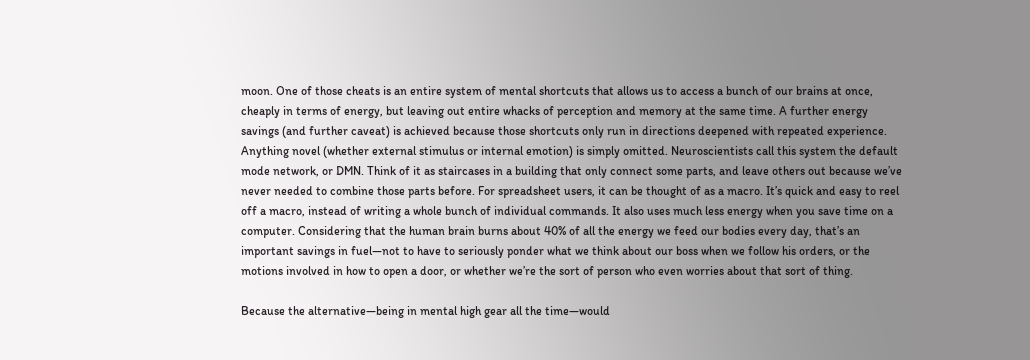moon. One of those cheats is an entire system of mental shortcuts that allows us to access a bunch of our brains at once, cheaply in terms of energy, but leaving out entire whacks of perception and memory at the same time. A further energy savings (and further caveat) is achieved because those shortcuts only run in directions deepened with repeated experience. Anything novel (whether external stimulus or internal emotion) is simply omitted. Neuroscientists call this system the default mode network, or DMN. Think of it as staircases in a building that only connect some parts, and leave others out because we’ve never needed to combine those parts before. For spreadsheet users, it can be thought of as a macro. It’s quick and easy to reel off a macro, instead of writing a whole bunch of individual commands. It also uses much less energy when you save time on a computer. Considering that the human brain burns about 40% of all the energy we feed our bodies every day, that’s an important savings in fuel—not to have to seriously ponder what we think about our boss when we follow his orders, or the motions involved in how to open a door, or whether we’re the sort of person who even worries about that sort of thing.

Because the alternative—being in mental high gear all the time—would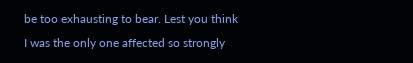be too exhausting to bear. Lest you think I was the only one affected so strongly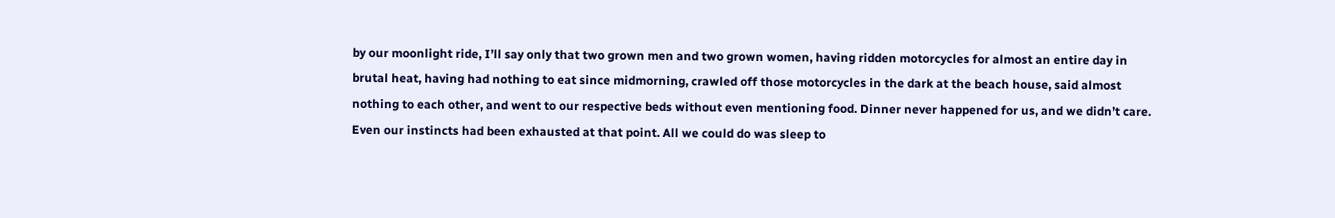by our moonlight ride, I’ll say only that two grown men and two grown women, having ridden motorcycles for almost an entire day in brutal heat, having had nothing to eat since midmorning, crawled off those motorcycles in the dark at the beach house, said almost nothing to each other, and went to our respective beds without even mentioning food. Dinner never happened for us, and we didn’t care. Even our instincts had been exhausted at that point. All we could do was sleep to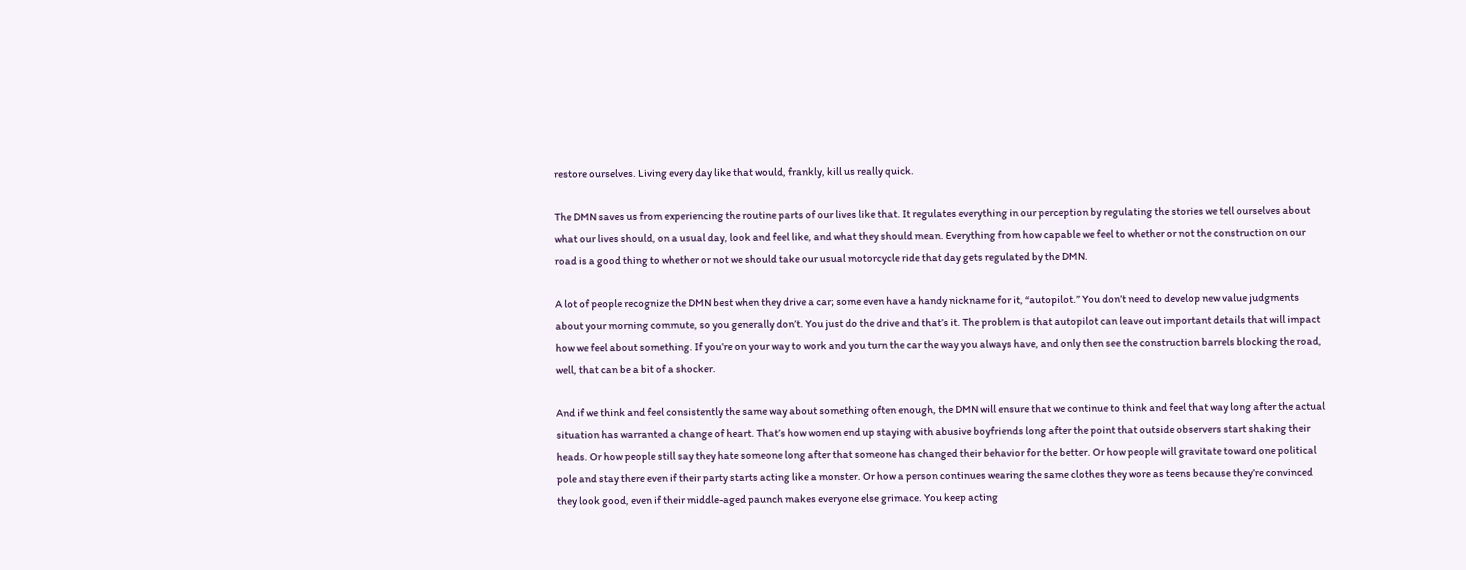restore ourselves. Living every day like that would, frankly, kill us really quick.

The DMN saves us from experiencing the routine parts of our lives like that. It regulates everything in our perception by regulating the stories we tell ourselves about what our lives should, on a usual day, look and feel like, and what they should mean. Everything from how capable we feel to whether or not the construction on our road is a good thing to whether or not we should take our usual motorcycle ride that day gets regulated by the DMN.

A lot of people recognize the DMN best when they drive a car; some even have a handy nickname for it, “autopilot.” You don’t need to develop new value judgments about your morning commute, so you generally don’t. You just do the drive and that’s it. The problem is that autopilot can leave out important details that will impact how we feel about something. If you’re on your way to work and you turn the car the way you always have, and only then see the construction barrels blocking the road, well, that can be a bit of a shocker.

And if we think and feel consistently the same way about something often enough, the DMN will ensure that we continue to think and feel that way long after the actual situation has warranted a change of heart. That’s how women end up staying with abusive boyfriends long after the point that outside observers start shaking their heads. Or how people still say they hate someone long after that someone has changed their behavior for the better. Or how people will gravitate toward one political pole and stay there even if their party starts acting like a monster. Or how a person continues wearing the same clothes they wore as teens because they’re convinced they look good, even if their middle-aged paunch makes everyone else grimace. You keep acting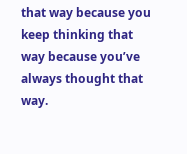that way because you keep thinking that way because you’ve always thought that way.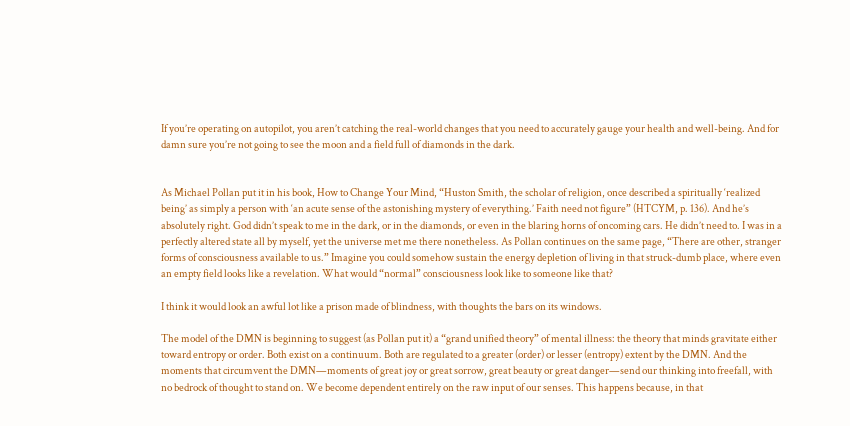If you’re operating on autopilot, you aren’t catching the real-world changes that you need to accurately gauge your health and well-being. And for damn sure you’re not going to see the moon and a field full of diamonds in the dark.


As Michael Pollan put it in his book, How to Change Your Mind, “Huston Smith, the scholar of religion, once described a spiritually ‘realized being’ as simply a person with ‘an acute sense of the astonishing mystery of everything.’ Faith need not figure” (HTCYM, p. 136). And he’s absolutely right. God didn’t speak to me in the dark, or in the diamonds, or even in the blaring horns of oncoming cars. He didn’t need to. I was in a perfectly altered state all by myself, yet the universe met me there nonetheless. As Pollan continues on the same page, “There are other, stranger forms of consciousness available to us.” Imagine you could somehow sustain the energy depletion of living in that struck-dumb place, where even an empty field looks like a revelation. What would “normal” consciousness look like to someone like that?

I think it would look an awful lot like a prison made of blindness, with thoughts the bars on its windows.

The model of the DMN is beginning to suggest (as Pollan put it) a “grand unified theory” of mental illness: the theory that minds gravitate either toward entropy or order. Both exist on a continuum. Both are regulated to a greater (order) or lesser (entropy) extent by the DMN. And the moments that circumvent the DMN—moments of great joy or great sorrow, great beauty or great danger—send our thinking into freefall, with no bedrock of thought to stand on. We become dependent entirely on the raw input of our senses. This happens because, in that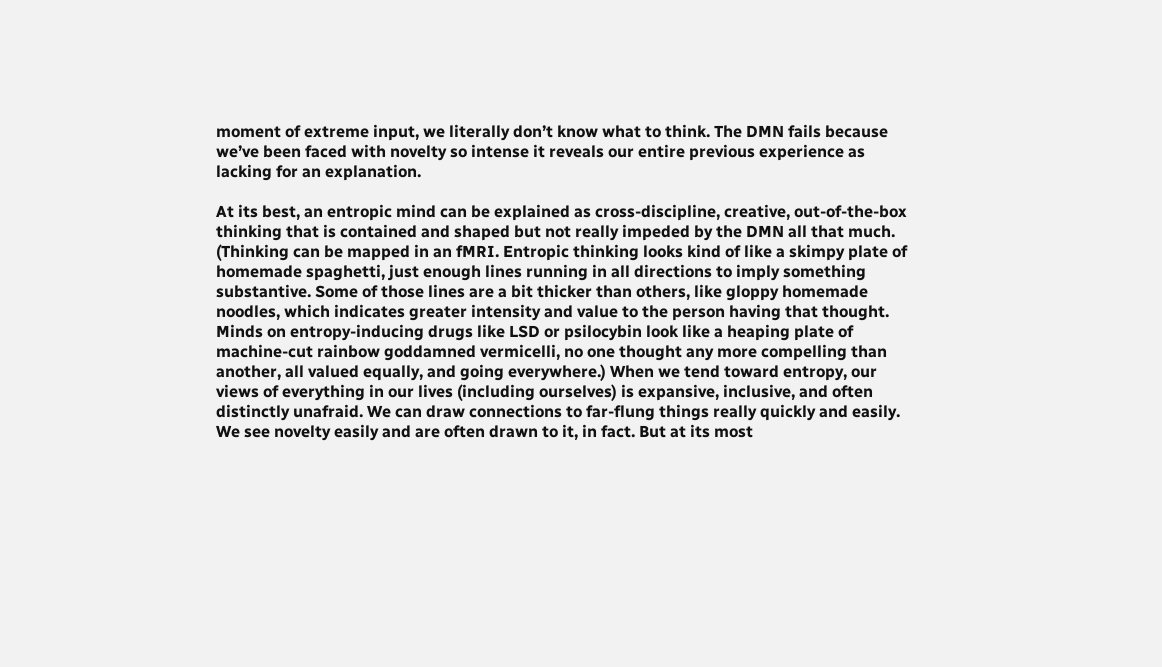moment of extreme input, we literally don’t know what to think. The DMN fails because we’ve been faced with novelty so intense it reveals our entire previous experience as lacking for an explanation.

At its best, an entropic mind can be explained as cross-discipline, creative, out-of-the-box thinking that is contained and shaped but not really impeded by the DMN all that much. (Thinking can be mapped in an fMRI. Entropic thinking looks kind of like a skimpy plate of homemade spaghetti, just enough lines running in all directions to imply something substantive. Some of those lines are a bit thicker than others, like gloppy homemade noodles, which indicates greater intensity and value to the person having that thought. Minds on entropy-inducing drugs like LSD or psilocybin look like a heaping plate of machine-cut rainbow goddamned vermicelli, no one thought any more compelling than another, all valued equally, and going everywhere.) When we tend toward entropy, our views of everything in our lives (including ourselves) is expansive, inclusive, and often distinctly unafraid. We can draw connections to far-flung things really quickly and easily. We see novelty easily and are often drawn to it, in fact. But at its most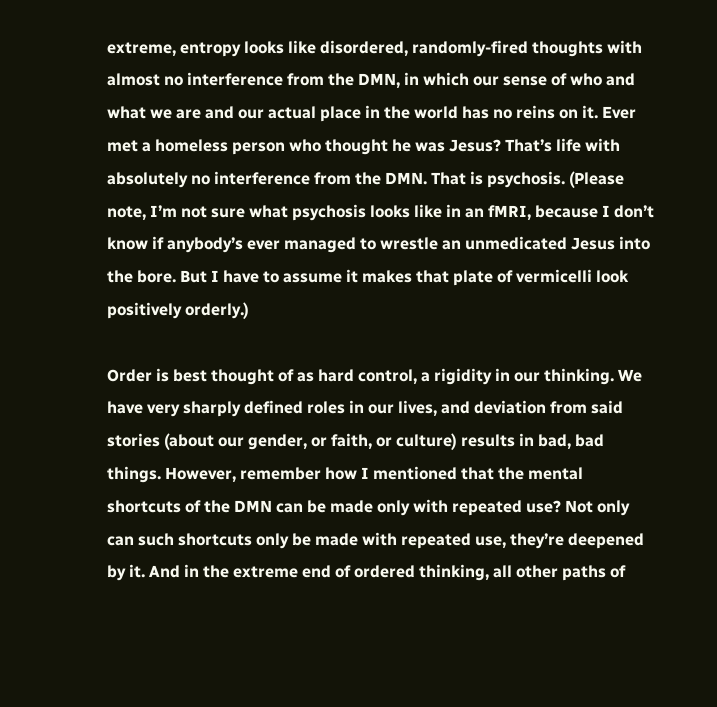extreme, entropy looks like disordered, randomly-fired thoughts with almost no interference from the DMN, in which our sense of who and what we are and our actual place in the world has no reins on it. Ever met a homeless person who thought he was Jesus? That’s life with absolutely no interference from the DMN. That is psychosis. (Please note, I’m not sure what psychosis looks like in an fMRI, because I don’t know if anybody’s ever managed to wrestle an unmedicated Jesus into the bore. But I have to assume it makes that plate of vermicelli look positively orderly.)

Order is best thought of as hard control, a rigidity in our thinking. We have very sharply defined roles in our lives, and deviation from said stories (about our gender, or faith, or culture) results in bad, bad things. However, remember how I mentioned that the mental shortcuts of the DMN can be made only with repeated use? Not only can such shortcuts only be made with repeated use, they’re deepened by it. And in the extreme end of ordered thinking, all other paths of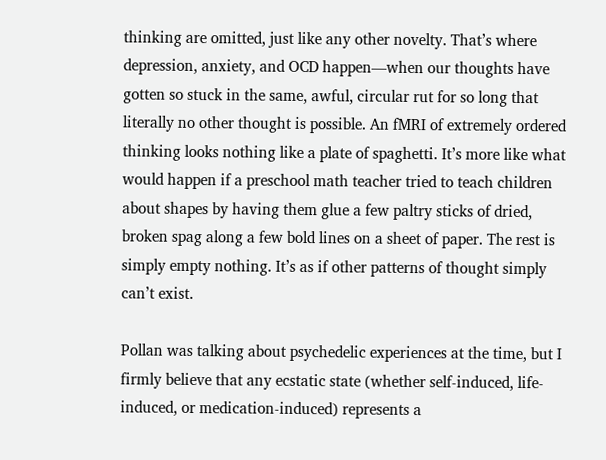thinking are omitted, just like any other novelty. That’s where depression, anxiety, and OCD happen—when our thoughts have gotten so stuck in the same, awful, circular rut for so long that literally no other thought is possible. An fMRI of extremely ordered thinking looks nothing like a plate of spaghetti. It’s more like what would happen if a preschool math teacher tried to teach children about shapes by having them glue a few paltry sticks of dried, broken spag along a few bold lines on a sheet of paper. The rest is simply empty nothing. It’s as if other patterns of thought simply can’t exist.

Pollan was talking about psychedelic experiences at the time, but I firmly believe that any ecstatic state (whether self-induced, life-induced, or medication-induced) represents a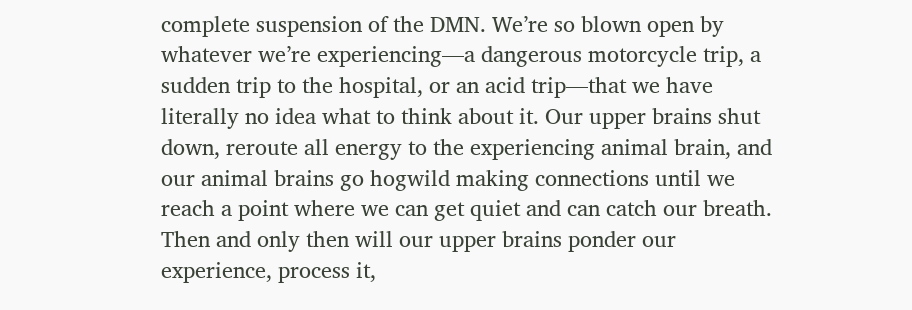complete suspension of the DMN. We’re so blown open by whatever we’re experiencing—a dangerous motorcycle trip, a sudden trip to the hospital, or an acid trip—that we have literally no idea what to think about it. Our upper brains shut down, reroute all energy to the experiencing animal brain, and our animal brains go hogwild making connections until we reach a point where we can get quiet and can catch our breath. Then and only then will our upper brains ponder our experience, process it,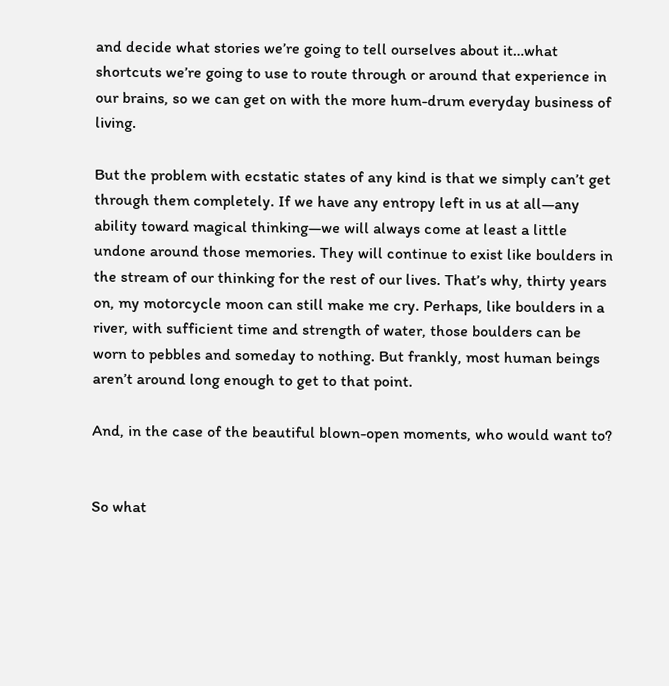and decide what stories we’re going to tell ourselves about it…what shortcuts we’re going to use to route through or around that experience in our brains, so we can get on with the more hum-drum everyday business of living.

But the problem with ecstatic states of any kind is that we simply can’t get through them completely. If we have any entropy left in us at all—any ability toward magical thinking—we will always come at least a little undone around those memories. They will continue to exist like boulders in the stream of our thinking for the rest of our lives. That’s why, thirty years on, my motorcycle moon can still make me cry. Perhaps, like boulders in a river, with sufficient time and strength of water, those boulders can be worn to pebbles and someday to nothing. But frankly, most human beings aren’t around long enough to get to that point.

And, in the case of the beautiful blown-open moments, who would want to?


So what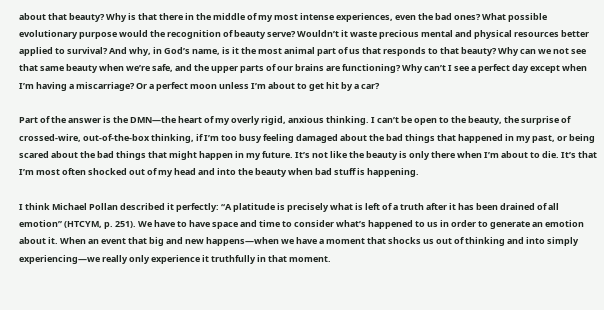about that beauty? Why is that there in the middle of my most intense experiences, even the bad ones? What possible evolutionary purpose would the recognition of beauty serve? Wouldn’t it waste precious mental and physical resources better applied to survival? And why, in God’s name, is it the most animal part of us that responds to that beauty? Why can we not see that same beauty when we’re safe, and the upper parts of our brains are functioning? Why can’t I see a perfect day except when I’m having a miscarriage? Or a perfect moon unless I’m about to get hit by a car?

Part of the answer is the DMN—the heart of my overly rigid, anxious thinking. I can’t be open to the beauty, the surprise of crossed-wire, out-of-the-box thinking, if I’m too busy feeling damaged about the bad things that happened in my past, or being scared about the bad things that might happen in my future. It’s not like the beauty is only there when I’m about to die. It’s that I’m most often shocked out of my head and into the beauty when bad stuff is happening.

I think Michael Pollan described it perfectly: “A platitude is precisely what is left of a truth after it has been drained of all emotion” (HTCYM, p. 251). We have to have space and time to consider what’s happened to us in order to generate an emotion about it. When an event that big and new happens—when we have a moment that shocks us out of thinking and into simply experiencing—we really only experience it truthfully in that moment.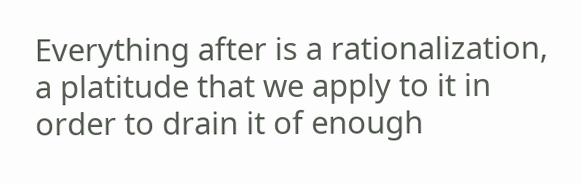Everything after is a rationalization, a platitude that we apply to it in order to drain it of enough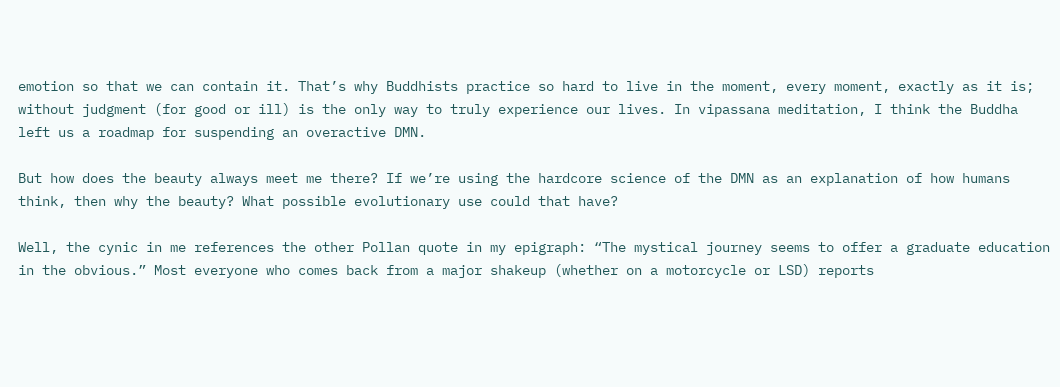emotion so that we can contain it. That’s why Buddhists practice so hard to live in the moment, every moment, exactly as it is; without judgment (for good or ill) is the only way to truly experience our lives. In vipassana meditation, I think the Buddha left us a roadmap for suspending an overactive DMN.

But how does the beauty always meet me there? If we’re using the hardcore science of the DMN as an explanation of how humans think, then why the beauty? What possible evolutionary use could that have?

Well, the cynic in me references the other Pollan quote in my epigraph: “The mystical journey seems to offer a graduate education in the obvious.” Most everyone who comes back from a major shakeup (whether on a motorcycle or LSD) reports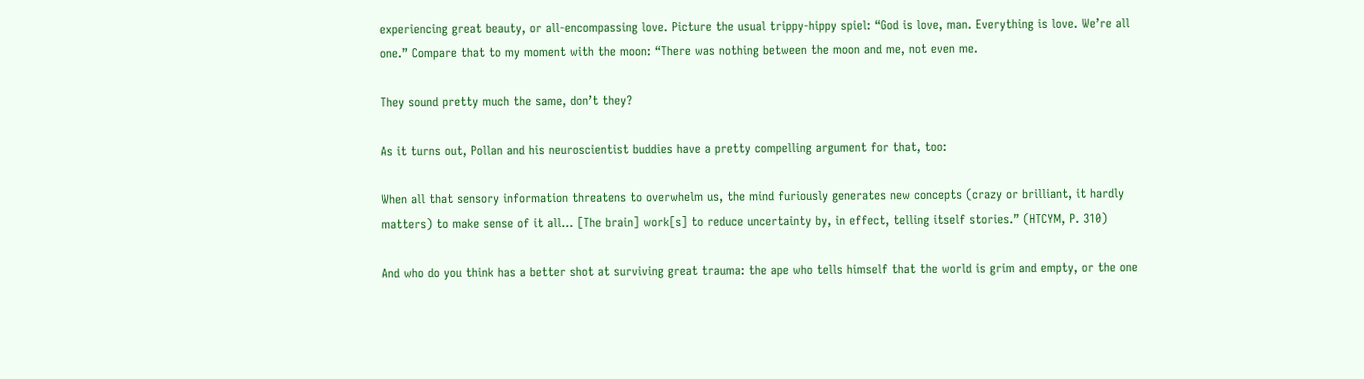experiencing great beauty, or all-encompassing love. Picture the usual trippy-hippy spiel: “God is love, man. Everything is love. We’re all one.” Compare that to my moment with the moon: “There was nothing between the moon and me, not even me.

They sound pretty much the same, don’t they?

As it turns out, Pollan and his neuroscientist buddies have a pretty compelling argument for that, too:

When all that sensory information threatens to overwhelm us, the mind furiously generates new concepts (crazy or brilliant, it hardly matters) to make sense of it all… [The brain] work[s] to reduce uncertainty by, in effect, telling itself stories.” (HTCYM, P. 310)

And who do you think has a better shot at surviving great trauma: the ape who tells himself that the world is grim and empty, or the one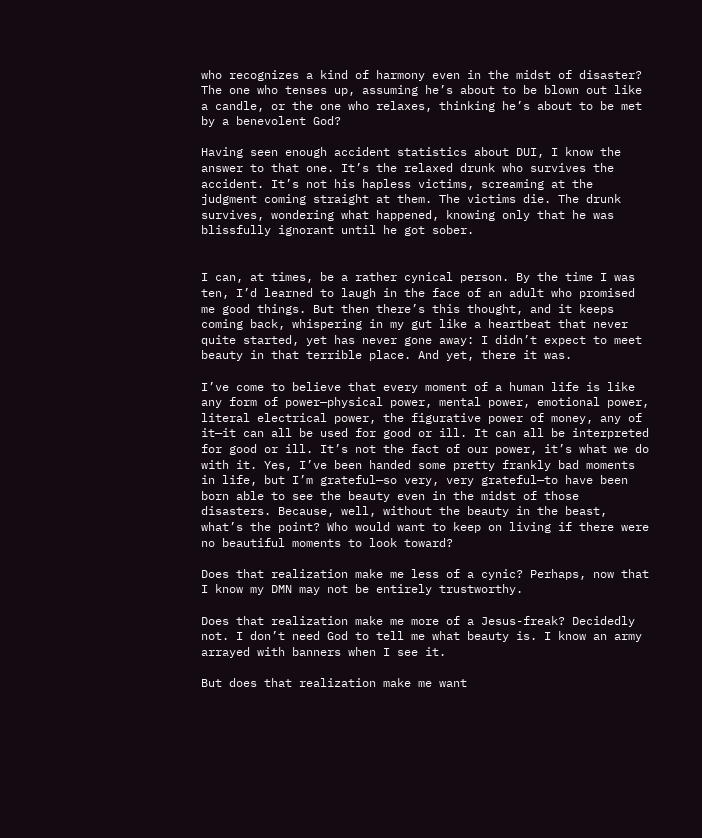who recognizes a kind of harmony even in the midst of disaster? The one who tenses up, assuming he’s about to be blown out like a candle, or the one who relaxes, thinking he’s about to be met by a benevolent God?

Having seen enough accident statistics about DUI, I know the answer to that one. It’s the relaxed drunk who survives the accident. It’s not his hapless victims, screaming at the judgment coming straight at them. The victims die. The drunk survives, wondering what happened, knowing only that he was blissfully ignorant until he got sober.


I can, at times, be a rather cynical person. By the time I was ten, I’d learned to laugh in the face of an adult who promised me good things. But then there’s this thought, and it keeps coming back, whispering in my gut like a heartbeat that never quite started, yet has never gone away: I didn’t expect to meet beauty in that terrible place. And yet, there it was.

I’ve come to believe that every moment of a human life is like any form of power—physical power, mental power, emotional power, literal electrical power, the figurative power of money, any of it—it can all be used for good or ill. It can all be interpreted for good or ill. It’s not the fact of our power, it’s what we do with it. Yes, I’ve been handed some pretty frankly bad moments in life, but I’m grateful—so very, very grateful—to have been born able to see the beauty even in the midst of those disasters. Because, well, without the beauty in the beast, what’s the point? Who would want to keep on living if there were no beautiful moments to look toward?

Does that realization make me less of a cynic? Perhaps, now that I know my DMN may not be entirely trustworthy.

Does that realization make me more of a Jesus-freak? Decidedly not. I don’t need God to tell me what beauty is. I know an army arrayed with banners when I see it.

But does that realization make me want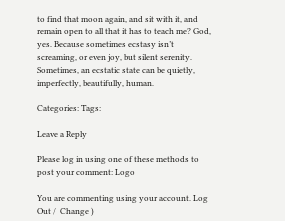to find that moon again, and sit with it, and remain open to all that it has to teach me? God, yes. Because sometimes ecstasy isn’t screaming, or even joy, but silent serenity. Sometimes, an ecstatic state can be quietly, imperfectly, beautifully, human.

Categories: Tags:

Leave a Reply

Please log in using one of these methods to post your comment: Logo

You are commenting using your account. Log Out /  Change )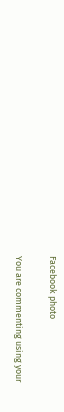Facebook photo

You are commenting using your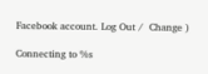Facebook account. Log Out /  Change )

Connecting to %s